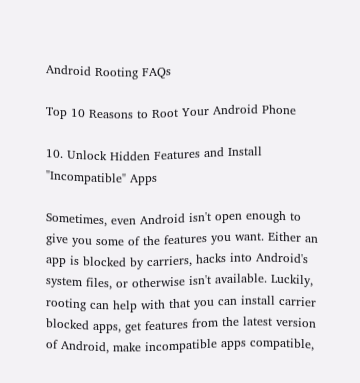Android Rooting FAQs

Top 10 Reasons to Root Your Android Phone

10. Unlock Hidden Features and Install "Incompatible" Apps

Sometimes, even Android isn't open enough to give you some of the features you want. Either an app is blocked by carriers, hacks into Android's system files, or otherwise isn't available. Luckily, rooting can help with that you can install carrier blocked apps, get features from the latest version of Android, make incompatible apps compatible,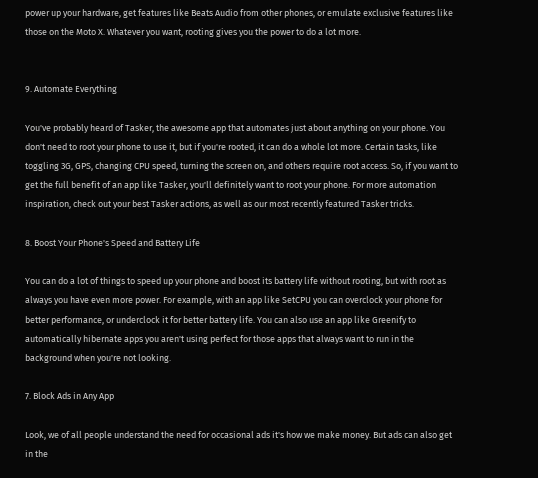power up your hardware, get features like Beats Audio from other phones, or emulate exclusive features like those on the Moto X. Whatever you want, rooting gives you the power to do a lot more.


9. Automate Everything

You've probably heard of Tasker, the awesome app that automates just about anything on your phone. You don't need to root your phone to use it, but if you're rooted, it can do a whole lot more. Certain tasks, like toggling 3G, GPS, changing CPU speed, turning the screen on, and others require root access. So, if you want to get the full benefit of an app like Tasker, you'll definitely want to root your phone. For more automation inspiration, check out your best Tasker actions, as well as our most recently featured Tasker tricks.

8. Boost Your Phone's Speed and Battery Life

You can do a lot of things to speed up your phone and boost its battery life without rooting, but with root as always you have even more power. For example, with an app like SetCPU you can overclock your phone for better performance, or underclock it for better battery life. You can also use an app like Greenify to automatically hibernate apps you aren't using perfect for those apps that always want to run in the background when you're not looking.

7. Block Ads in Any App

Look, we of all people understand the need for occasional ads it's how we make money. But ads can also get in the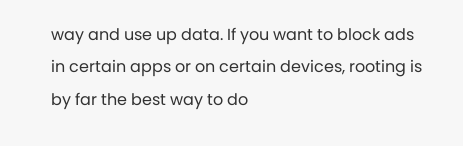way and use up data. If you want to block ads in certain apps or on certain devices, rooting is by far the best way to do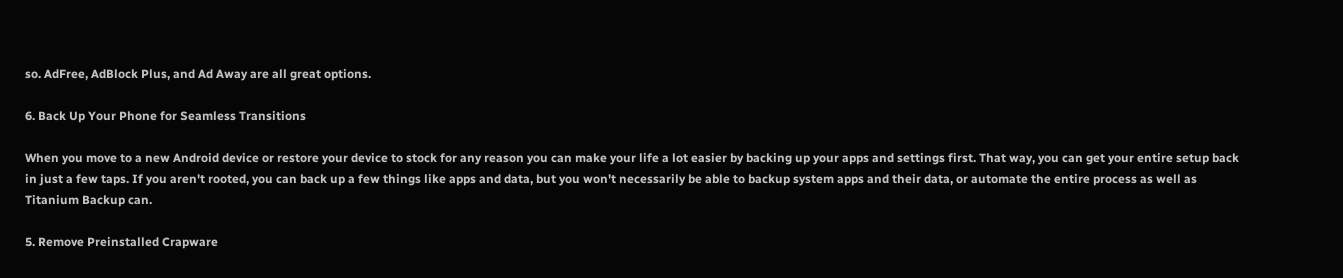so. AdFree, AdBlock Plus, and Ad Away are all great options.

6. Back Up Your Phone for Seamless Transitions

When you move to a new Android device or restore your device to stock for any reason you can make your life a lot easier by backing up your apps and settings first. That way, you can get your entire setup back in just a few taps. If you aren't rooted, you can back up a few things like apps and data, but you won't necessarily be able to backup system apps and their data, or automate the entire process as well as Titanium Backup can.

5. Remove Preinstalled Crapware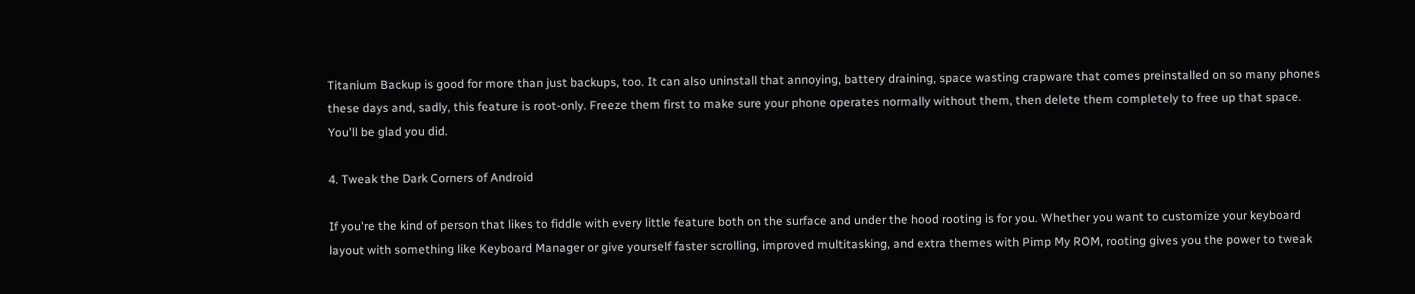Titanium Backup is good for more than just backups, too. It can also uninstall that annoying, battery draining, space wasting crapware that comes preinstalled on so many phones these days and, sadly, this feature is root-only. Freeze them first to make sure your phone operates normally without them, then delete them completely to free up that space. You'll be glad you did.

4. Tweak the Dark Corners of Android

If you're the kind of person that likes to fiddle with every little feature both on the surface and under the hood rooting is for you. Whether you want to customize your keyboard layout with something like Keyboard Manager or give yourself faster scrolling, improved multitasking, and extra themes with Pimp My ROM, rooting gives you the power to tweak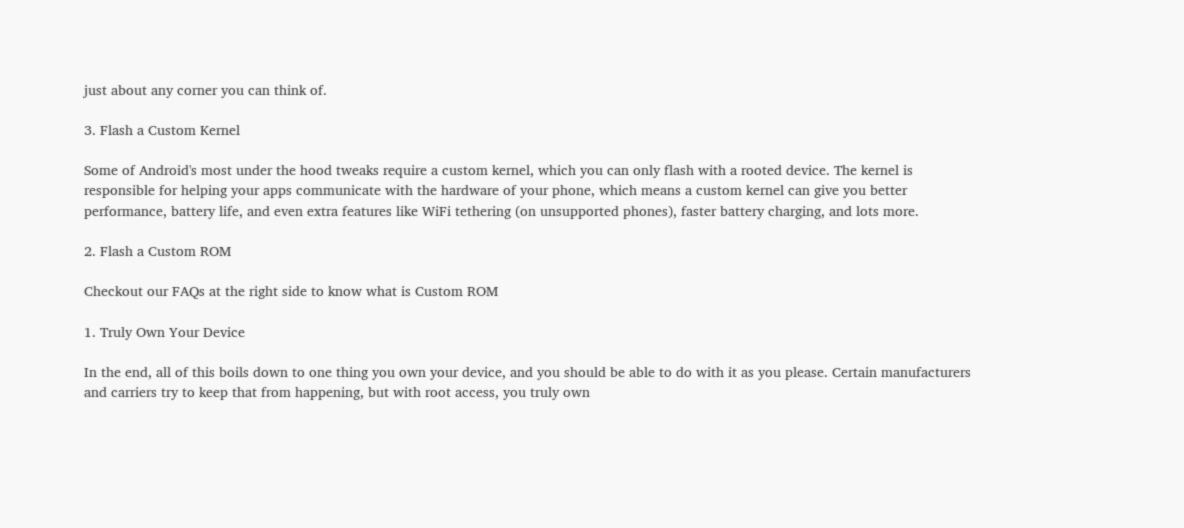just about any corner you can think of.

3. Flash a Custom Kernel

Some of Android's most under the hood tweaks require a custom kernel, which you can only flash with a rooted device. The kernel is responsible for helping your apps communicate with the hardware of your phone, which means a custom kernel can give you better performance, battery life, and even extra features like WiFi tethering (on unsupported phones), faster battery charging, and lots more.

2. Flash a Custom ROM

Checkout our FAQs at the right side to know what is Custom ROM

1. Truly Own Your Device

In the end, all of this boils down to one thing you own your device, and you should be able to do with it as you please. Certain manufacturers and carriers try to keep that from happening, but with root access, you truly own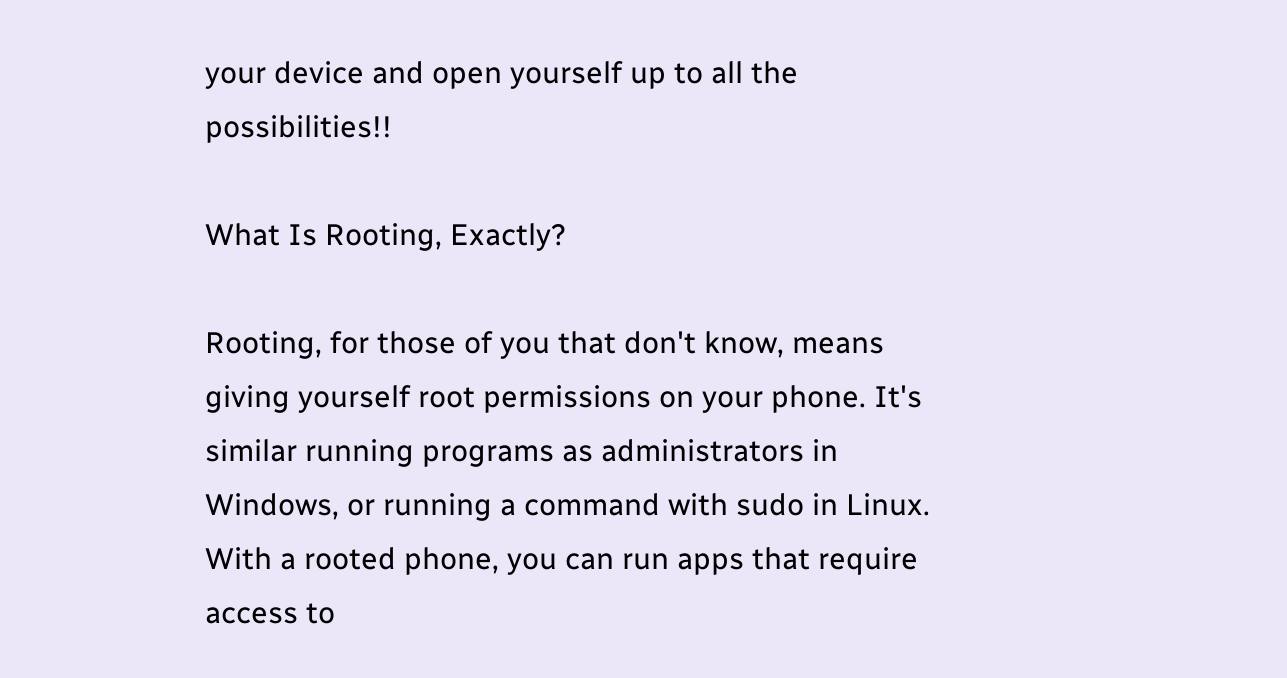your device and open yourself up to all the possibilities!!

What Is Rooting, Exactly?

Rooting, for those of you that don't know, means giving yourself root permissions on your phone. It's similar running programs as administrators in Windows, or running a command with sudo in Linux. With a rooted phone, you can run apps that require access to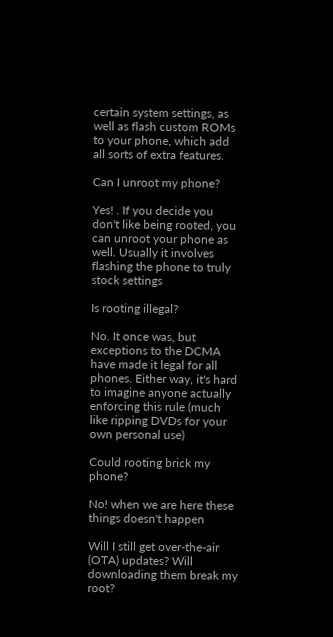certain system settings, as well as flash custom ROMs to your phone, which add all sorts of extra features.

Can I unroot my phone?

Yes! . If you decide you don't like being rooted, you can unroot your phone as well. Usually it involves flashing the phone to truly stock settings

Is rooting illegal?

No. It once was, but exceptions to the DCMA have made it legal for all phones. Either way, it's hard to imagine anyone actually enforcing this rule (much like ripping DVDs for your own personal use)

Could rooting brick my phone?

No! when we are here these things doesn't happen

Will I still get over-the-air (OTA) updates? Will downloading them break my root?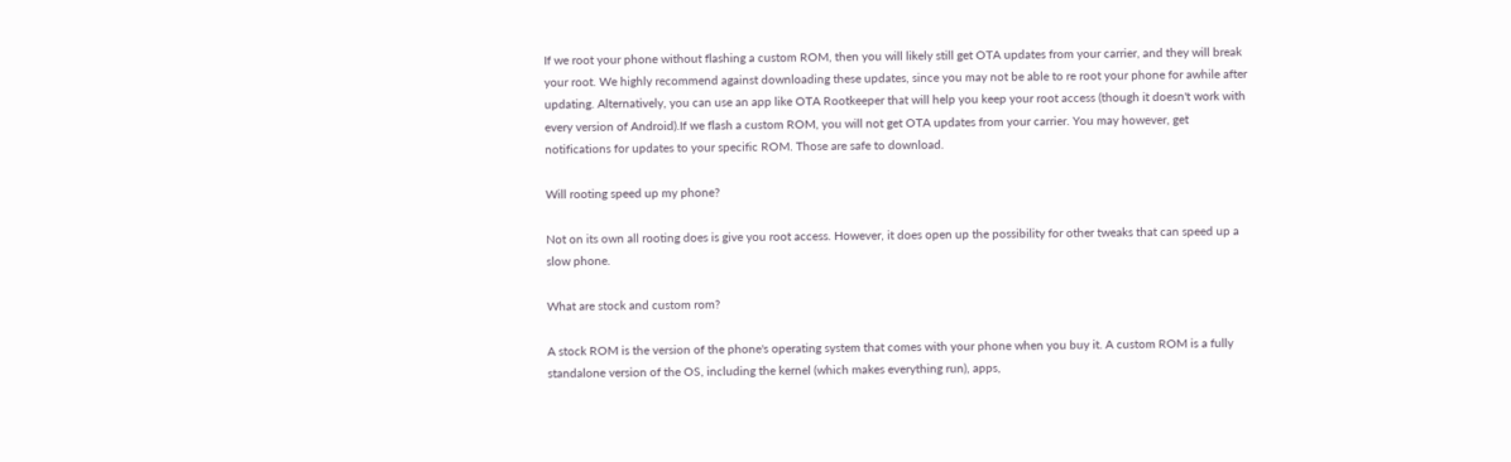If we root your phone without flashing a custom ROM, then you will likely still get OTA updates from your carrier, and they will break your root. We highly recommend against downloading these updates, since you may not be able to re root your phone for awhile after updating. Alternatively, you can use an app like OTA Rootkeeper that will help you keep your root access (though it doesn't work with every version of Android).If we flash a custom ROM, you will not get OTA updates from your carrier. You may however, get notifications for updates to your specific ROM. Those are safe to download.

Will rooting speed up my phone?

Not on its own all rooting does is give you root access. However, it does open up the possibility for other tweaks that can speed up a slow phone.

What are stock and custom rom?

A stock ROM is the version of the phone's operating system that comes with your phone when you buy it. A custom ROM is a fully standalone version of the OS, including the kernel (which makes everything run), apps,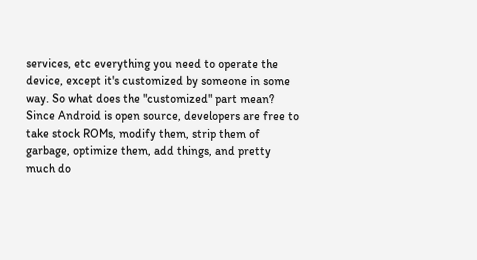services, etc everything you need to operate the device, except it's customized by someone in some way. So what does the "customized" part mean? Since Android is open source, developers are free to take stock ROMs, modify them, strip them of garbage, optimize them, add things, and pretty much do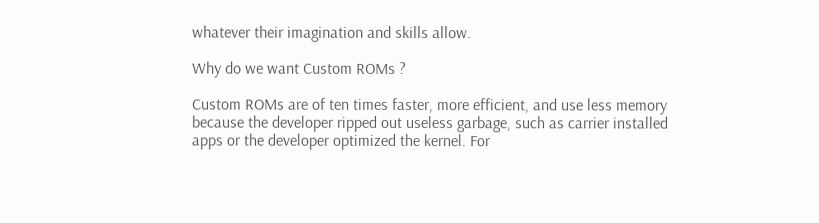whatever their imagination and skills allow.

Why do we want Custom ROMs ?

Custom ROMs are of ten times faster, more efficient, and use less memory because the developer ripped out useless garbage, such as carrier installed apps or the developer optimized the kernel. For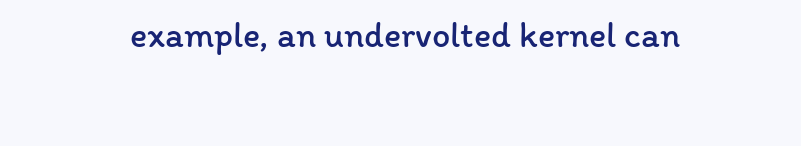example, an undervolted kernel can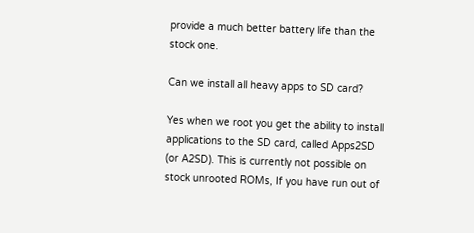provide a much better battery life than the stock one.

Can we install all heavy apps to SD card?

Yes when we root you get the ability to install applications to the SD card, called Apps2SD (or A2SD). This is currently not possible on stock unrooted ROMs, If you have run out of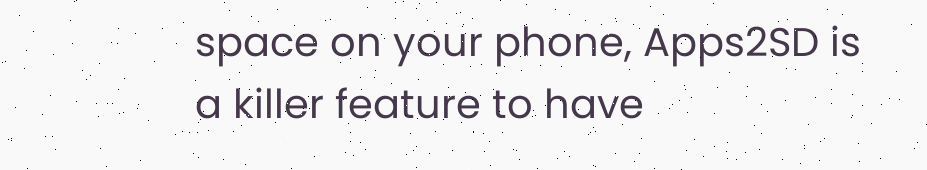space on your phone, Apps2SD is a killer feature to have